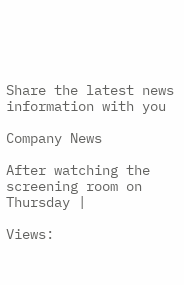Share the latest news information with you

Company News

After watching the screening room on Thursday |

Views: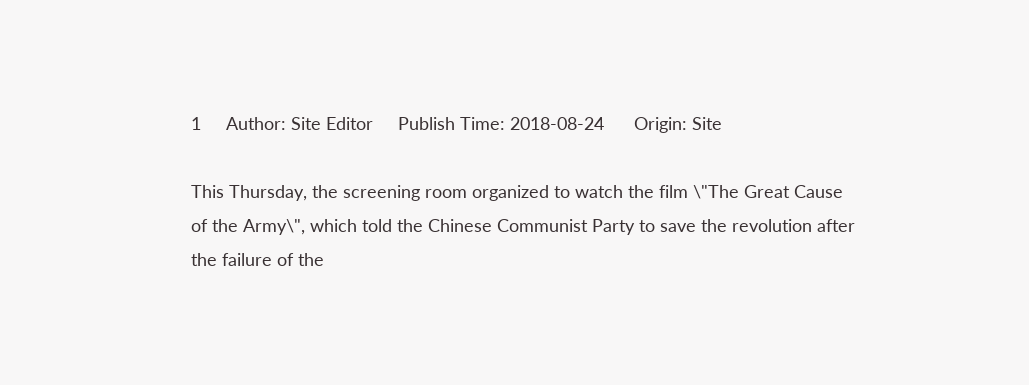1     Author: Site Editor     Publish Time: 2018-08-24      Origin: Site

This Thursday, the screening room organized to watch the film \"The Great Cause of the Army\", which told the Chinese Communist Party to save the revolution after the failure of the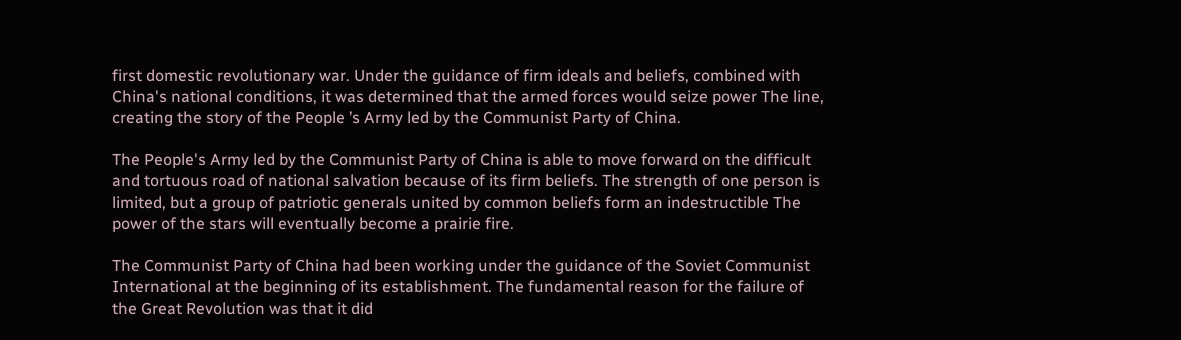first domestic revolutionary war. Under the guidance of firm ideals and beliefs, combined with China's national conditions, it was determined that the armed forces would seize power The line, creating the story of the People ’s Army led by the Communist Party of China.

The People's Army led by the Communist Party of China is able to move forward on the difficult and tortuous road of national salvation because of its firm beliefs. The strength of one person is limited, but a group of patriotic generals united by common beliefs form an indestructible The power of the stars will eventually become a prairie fire.

The Communist Party of China had been working under the guidance of the Soviet Communist International at the beginning of its establishment. The fundamental reason for the failure of the Great Revolution was that it did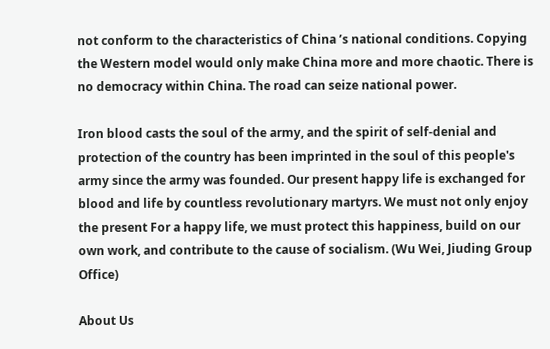not conform to the characteristics of China ’s national conditions. Copying the Western model would only make China more and more chaotic. There is no democracy within China. The road can seize national power.

Iron blood casts the soul of the army, and the spirit of self-denial and protection of the country has been imprinted in the soul of this people's army since the army was founded. Our present happy life is exchanged for blood and life by countless revolutionary martyrs. We must not only enjoy the present For a happy life, we must protect this happiness, build on our own work, and contribute to the cause of socialism. (Wu Wei, Jiuding Group Office)

About Us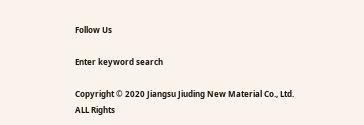Follow Us

Enter keyword search

Copyright © 2020 Jiangsu Jiuding New Material Co., Ltd. ALL Rights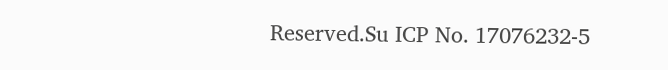Reserved.Su ICP No. 17076232-5